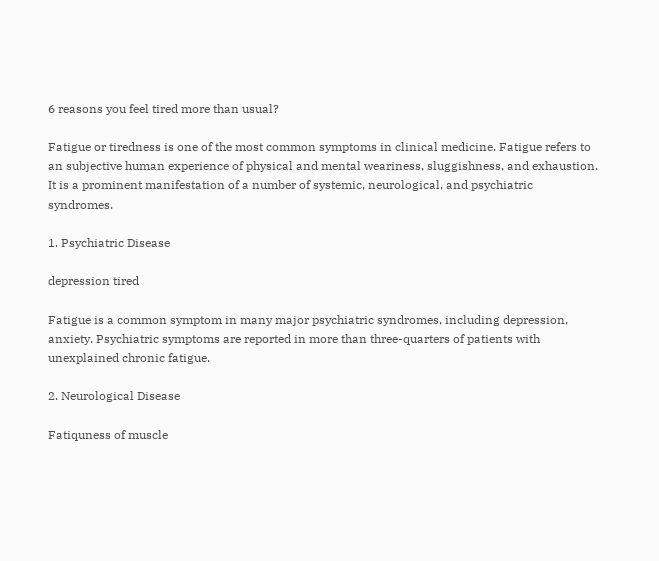6 reasons you feel tired more than usual?

Fatigue or tiredness is one of the most common symptoms in clinical medicine. Fatigue refers to an subjective human experience of physical and mental weariness, sluggishness, and exhaustion. It is a prominent manifestation of a number of systemic, neurological, and psychiatric syndromes.

1. Psychiatric Disease

depression tired

Fatigue is a common symptom in many major psychiatric syndromes, including depression, anxiety. Psychiatric symptoms are reported in more than three-quarters of patients with unexplained chronic fatigue.

2. Neurological Disease

Fatiquness of muscle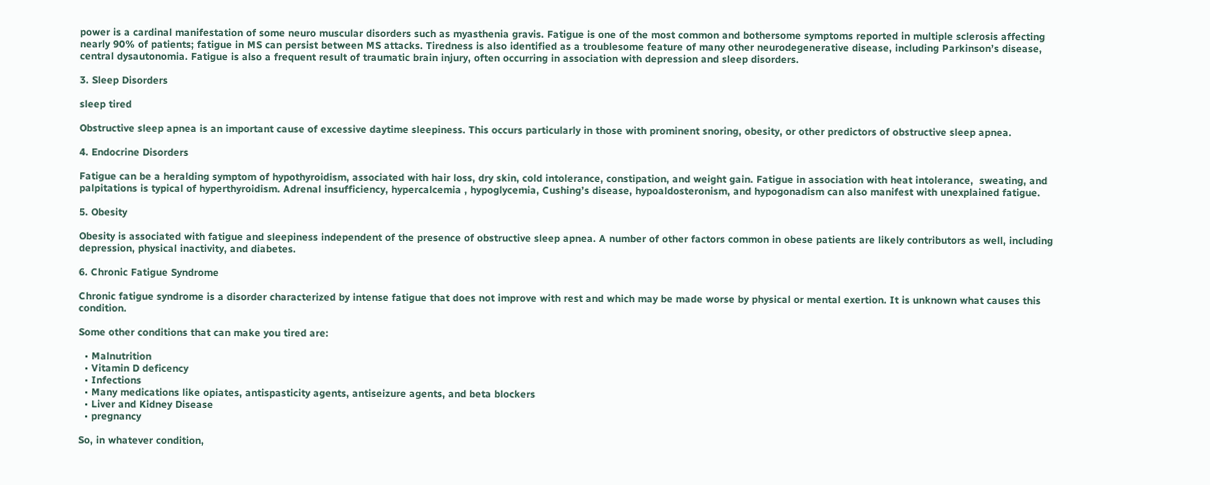power is a cardinal manifestation of some neuro muscular disorders such as myasthenia gravis. Fatigue is one of the most common and bothersome symptoms reported in multiple sclerosis affecting nearly 90% of patients; fatigue in MS can persist between MS attacks. Tiredness is also identified as a troublesome feature of many other neurodegenerative disease, including Parkinson’s disease, central dysautonomia. Fatigue is also a frequent result of traumatic brain injury, often occurring in association with depression and sleep disorders.

3. Sleep Disorders

sleep tired

Obstructive sleep apnea is an important cause of excessive daytime sleepiness. This occurs particularly in those with prominent snoring, obesity, or other predictors of obstructive sleep apnea.

4. Endocrine Disorders

Fatigue can be a heralding symptom of hypothyroidism, associated with hair loss, dry skin, cold intolerance, constipation, and weight gain. Fatigue in association with heat intolerance,  sweating, and palpitations is typical of hyperthyroidism. Adrenal insufficiency, hypercalcemia , hypoglycemia, Cushing’s disease, hypoaldosteronism, and hypogonadism can also manifest with unexplained fatigue.

5. Obesity

Obesity is associated with fatigue and sleepiness independent of the presence of obstructive sleep apnea. A number of other factors common in obese patients are likely contributors as well, including depression, physical inactivity, and diabetes.

6. Chronic Fatigue Syndrome

Chronic fatigue syndrome is a disorder characterized by intense fatigue that does not improve with rest and which may be made worse by physical or mental exertion. It is unknown what causes this condition.

Some other conditions that can make you tired are:

  • Malnutrition
  • Vitamin D deficency
  • Infections
  • Many medications like opiates, antispasticity agents, antiseizure agents, and beta blockers
  • Liver and Kidney Disease
  • pregnancy

So, in whatever condition,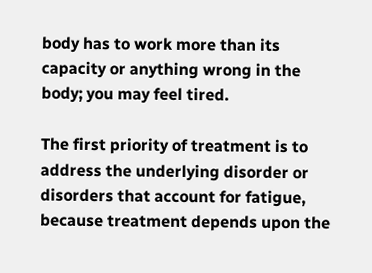body has to work more than its capacity or anything wrong in the body; you may feel tired.

The first priority of treatment is to address the underlying disorder or disorders that account for fatigue, because treatment depends upon the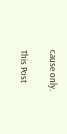cause only.

This Post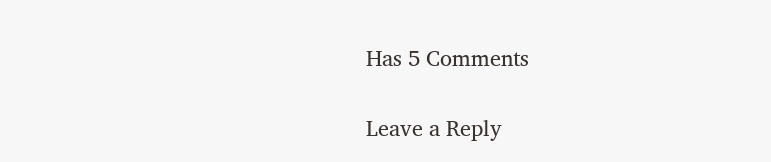Has 5 Comments

Leave a Reply